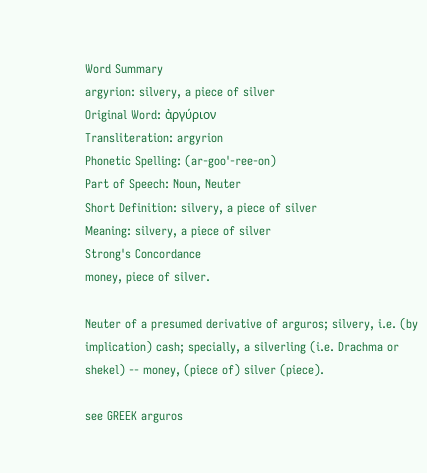Word Summary
argyrion: silvery, a piece of silver
Original Word: ἀργύριον
Transliteration: argyrion
Phonetic Spelling: (ar-goo'-ree-on)
Part of Speech: Noun, Neuter
Short Definition: silvery, a piece of silver
Meaning: silvery, a piece of silver
Strong's Concordance
money, piece of silver.

Neuter of a presumed derivative of arguros; silvery, i.e. (by implication) cash; specially, a silverling (i.e. Drachma or shekel) -- money, (piece of) silver (piece).

see GREEK arguros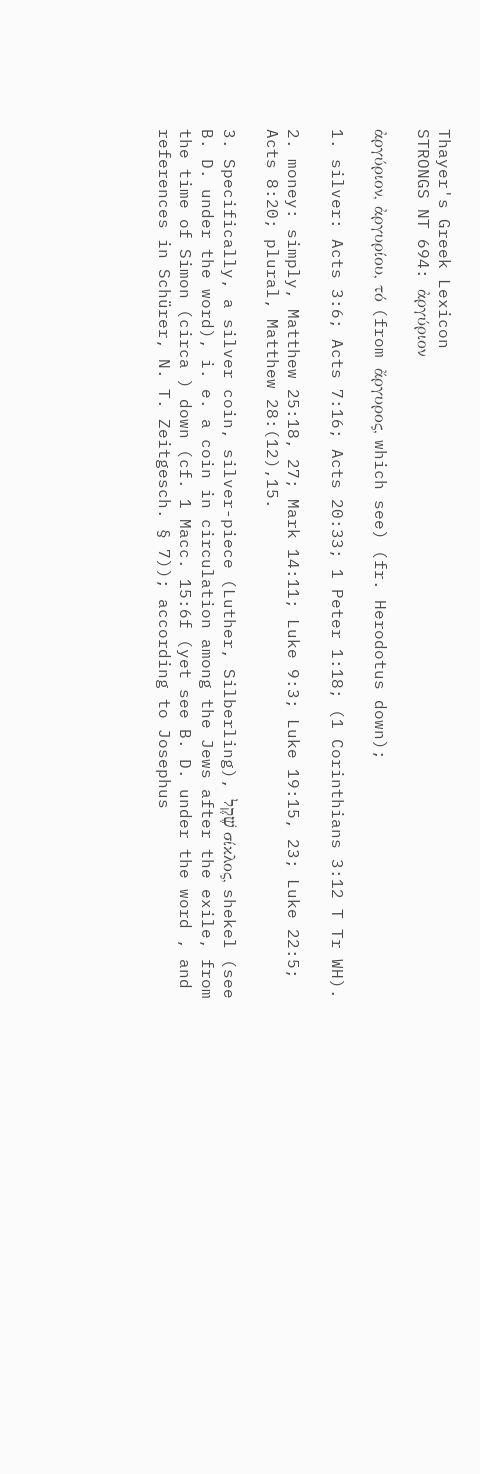Thayer's Greek Lexicon
STRONGS NT 694: ἀργύριον

ἀργύριον, ἀργυρίου, τό (from ἄργυρος, which see) (fr. Herodotus down);

1. silver: Acts 3:6; Acts 7:16; Acts 20:33; 1 Peter 1:18; (1 Corinthians 3:12 T Tr WH).

2. money: simply, Matthew 25:18, 27; Mark 14:11; Luke 9:3; Luke 19:15, 23; Luke 22:5; Acts 8:20; plural, Matthew 28:(12),15.

3. Specifically, a silver coin, silver-piece (Luther, Silberling), שֶׁקֶל σίκλος, shekel (see B. D. under the word), i. e. a coin in circulation among the Jews after the exile, from the time of Simon (circa ) down (cf. 1 Macc. 15:6f (yet see B. D. under the word , and references in Schürer, N. T. Zeitgesch. § 7)); according to Josephus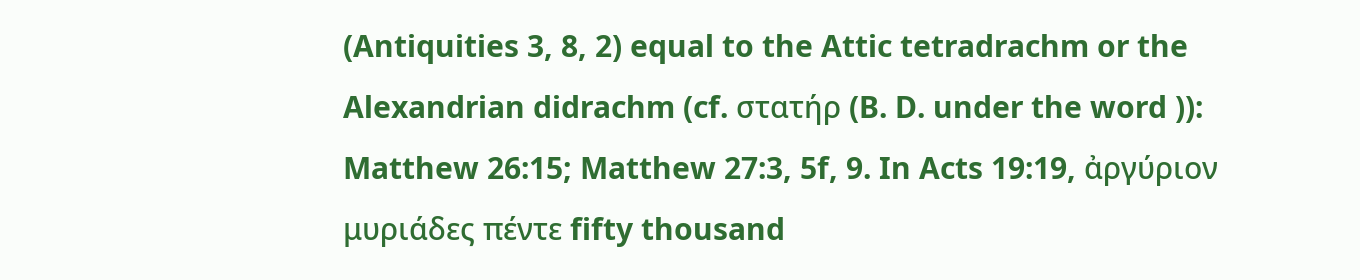(Antiquities 3, 8, 2) equal to the Attic tetradrachm or the Alexandrian didrachm (cf. στατήρ (B. D. under the word )): Matthew 26:15; Matthew 27:3, 5f, 9. In Acts 19:19, ἀργύριον μυριάδες πέντε fifty thousand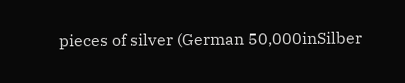pieces of silver (German 50,000inSilber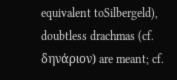equivalent toSilbergeld), doubtless drachmas (cf. δηνάριον) are meant; cf.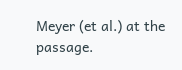Meyer (et al.) at the passage.